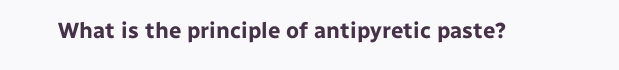What is the principle of antipyretic paste?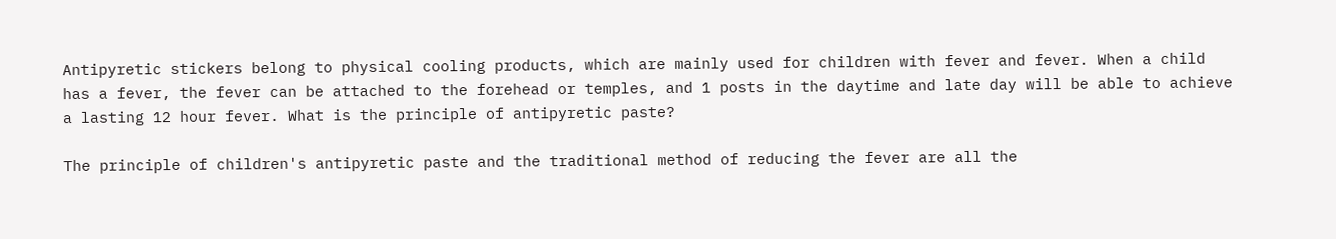Antipyretic stickers belong to physical cooling products, which are mainly used for children with fever and fever. When a child has a fever, the fever can be attached to the forehead or temples, and 1 posts in the daytime and late day will be able to achieve a lasting 12 hour fever. What is the principle of antipyretic paste?

The principle of children's antipyretic paste and the traditional method of reducing the fever are all the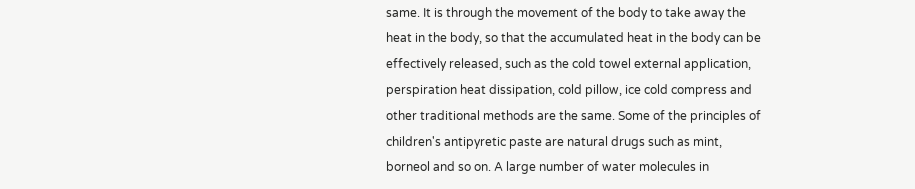same. It is through the movement of the body to take away the heat in the body, so that the accumulated heat in the body can be effectively released, such as the cold towel external application, perspiration heat dissipation, cold pillow, ice cold compress and other traditional methods are the same. Some of the principles of children's antipyretic paste are natural drugs such as mint, borneol and so on. A large number of water molecules in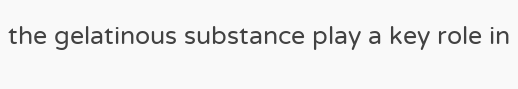the gelatinous substance play a key role in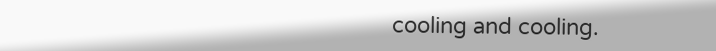cooling and cooling.